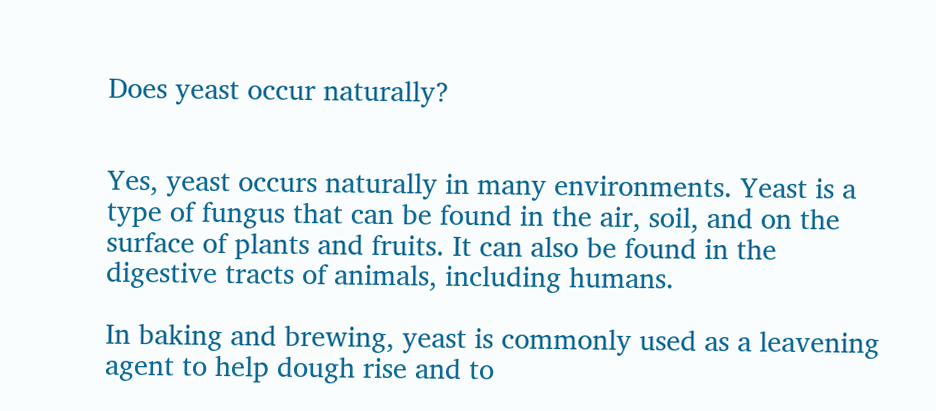Does yeast occur naturally?


Yes, yeast occurs naturally in many environments. Yeast is a type of fungus that can be found in the air, soil, and on the surface of plants and fruits. It can also be found in the digestive tracts of animals, including humans.

In baking and brewing, yeast is commonly used as a leavening agent to help dough rise and to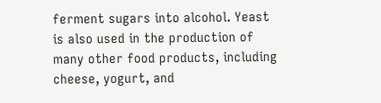ferment sugars into alcohol. Yeast is also used in the production of many other food products, including cheese, yogurt, and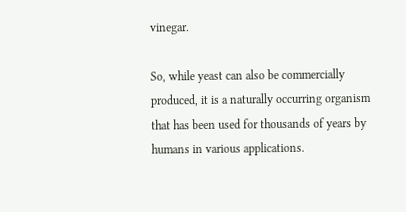vinegar.

So, while yeast can also be commercially produced, it is a naturally occurring organism that has been used for thousands of years by humans in various applications.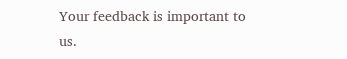Your feedback is important to us.